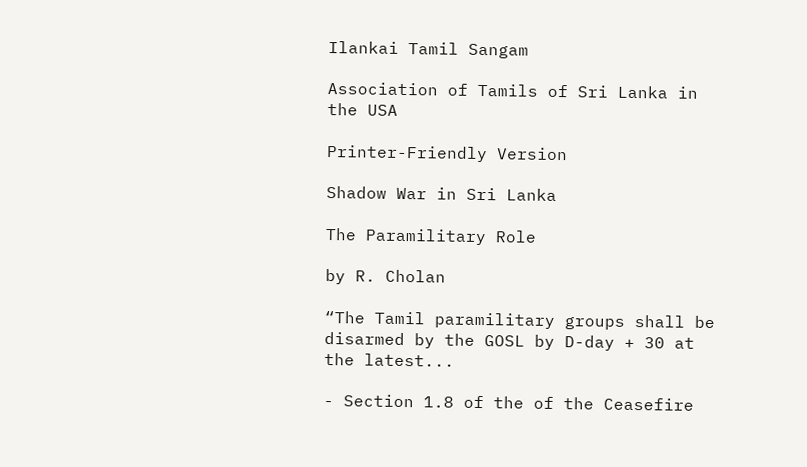Ilankai Tamil Sangam

Association of Tamils of Sri Lanka in the USA

Printer-Friendly Version

Shadow War in Sri Lanka

The Paramilitary Role

by R. Cholan

“The Tamil paramilitary groups shall be disarmed by the GOSL by D-day + 30 at the latest...

- Section 1.8 of the of the Ceasefire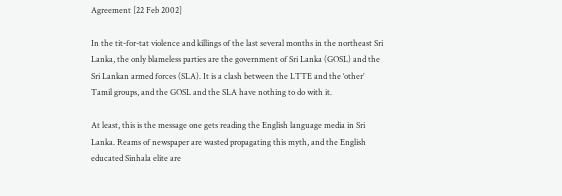Agreement [22 Feb 2002]

In the tit-for-tat violence and killings of the last several months in the northeast Sri Lanka, the only blameless parties are the government of Sri Lanka (GOSL) and the Sri Lankan armed forces (SLA). It is a clash between the LTTE and the ‘other’ Tamil groups, and the GOSL and the SLA have nothing to do with it.

At least, this is the message one gets reading the English language media in Sri Lanka. Reams of newspaper are wasted propagating this myth, and the English educated Sinhala elite are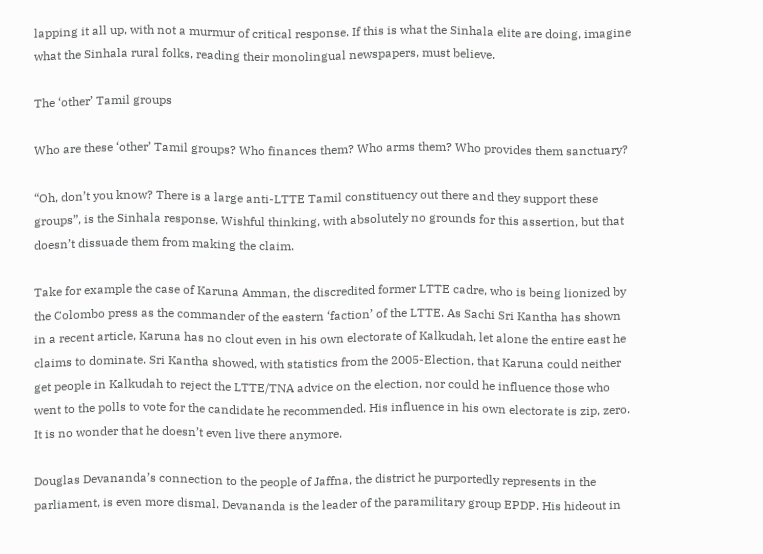lapping it all up, with not a murmur of critical response. If this is what the Sinhala elite are doing, imagine what the Sinhala rural folks, reading their monolingual newspapers, must believe.

The ‘other’ Tamil groups

Who are these ‘other’ Tamil groups? Who finances them? Who arms them? Who provides them sanctuary?

“Oh, don’t you know? There is a large anti-LTTE Tamil constituency out there and they support these groups”, is the Sinhala response. Wishful thinking, with absolutely no grounds for this assertion, but that doesn’t dissuade them from making the claim.

Take for example the case of Karuna Amman, the discredited former LTTE cadre, who is being lionized by the Colombo press as the commander of the eastern ‘faction’ of the LTTE. As Sachi Sri Kantha has shown in a recent article, Karuna has no clout even in his own electorate of Kalkudah, let alone the entire east he claims to dominate. Sri Kantha showed, with statistics from the 2005-Election, that Karuna could neither get people in Kalkudah to reject the LTTE/TNA advice on the election, nor could he influence those who went to the polls to vote for the candidate he recommended. His influence in his own electorate is zip, zero. It is no wonder that he doesn’t even live there anymore.

Douglas Devananda’s connection to the people of Jaffna, the district he purportedly represents in the parliament, is even more dismal. Devananda is the leader of the paramilitary group EPDP. His hideout in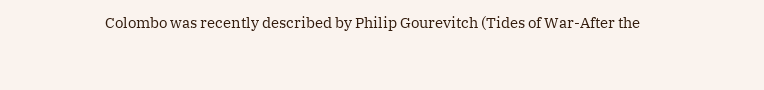Colombo was recently described by Philip Gourevitch (Tides of War-After the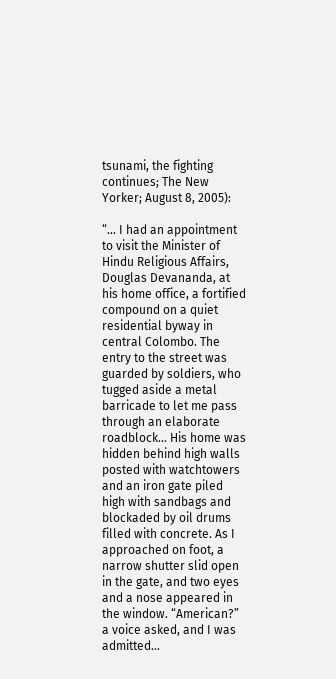tsunami, the fighting continues; The New Yorker; August 8, 2005):

“… I had an appointment to visit the Minister of Hindu Religious Affairs, Douglas Devananda, at his home office, a fortified compound on a quiet residential byway in central Colombo. The entry to the street was guarded by soldiers, who tugged aside a metal barricade to let me pass through an elaborate roadblock… His home was hidden behind high walls posted with watchtowers and an iron gate piled high with sandbags and blockaded by oil drums filled with concrete. As I approached on foot, a narrow shutter slid open in the gate, and two eyes and a nose appeared in the window. “American?” a voice asked, and I was admitted...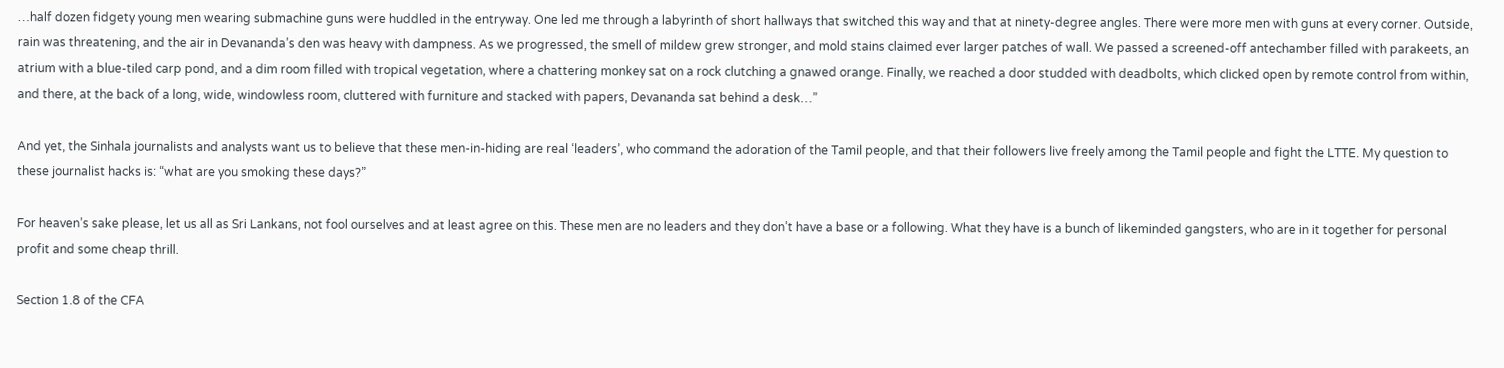…half dozen fidgety young men wearing submachine guns were huddled in the entryway. One led me through a labyrinth of short hallways that switched this way and that at ninety-degree angles. There were more men with guns at every corner. Outside, rain was threatening, and the air in Devananda’s den was heavy with dampness. As we progressed, the smell of mildew grew stronger, and mold stains claimed ever larger patches of wall. We passed a screened-off antechamber filled with parakeets, an atrium with a blue-tiled carp pond, and a dim room filled with tropical vegetation, where a chattering monkey sat on a rock clutching a gnawed orange. Finally, we reached a door studded with deadbolts, which clicked open by remote control from within, and there, at the back of a long, wide, windowless room, cluttered with furniture and stacked with papers, Devananda sat behind a desk…”

And yet, the Sinhala journalists and analysts want us to believe that these men-in-hiding are real ‘leaders’, who command the adoration of the Tamil people, and that their followers live freely among the Tamil people and fight the LTTE. My question to these journalist hacks is: “what are you smoking these days?”

For heaven’s sake please, let us all as Sri Lankans, not fool ourselves and at least agree on this. These men are no leaders and they don’t have a base or a following. What they have is a bunch of likeminded gangsters, who are in it together for personal profit and some cheap thrill.

Section 1.8 of the CFA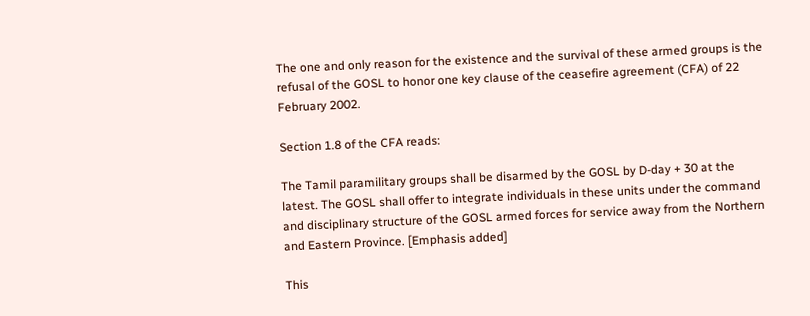The one and only reason for the existence and the survival of these armed groups is the refusal of the GOSL to honor one key clause of the ceasefire agreement (CFA) of 22 February 2002.

Section 1.8 of the CFA reads:

The Tamil paramilitary groups shall be disarmed by the GOSL by D-day + 30 at the latest. The GOSL shall offer to integrate individuals in these units under the command and disciplinary structure of the GOSL armed forces for service away from the Northern and Eastern Province. [Emphasis added]

This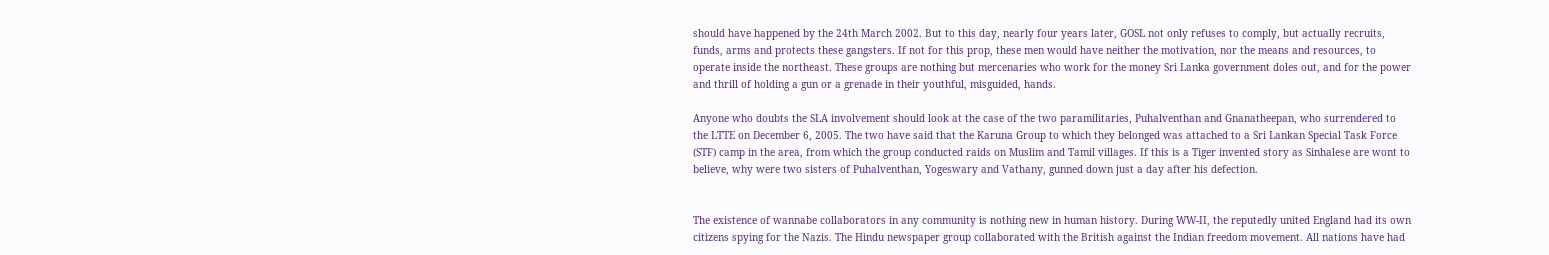should have happened by the 24th March 2002. But to this day, nearly four years later, GOSL not only refuses to comply, but actually recruits, funds, arms and protects these gangsters. If not for this prop, these men would have neither the motivation, nor the means and resources, to operate inside the northeast. These groups are nothing but mercenaries who work for the money Sri Lanka government doles out, and for the power and thrill of holding a gun or a grenade in their youthful, misguided, hands.

Anyone who doubts the SLA involvement should look at the case of the two paramilitaries, Puhalventhan and Gnanatheepan, who surrendered to the LTTE on December 6, 2005. The two have said that the Karuna Group to which they belonged was attached to a Sri Lankan Special Task Force (STF) camp in the area, from which the group conducted raids on Muslim and Tamil villages. If this is a Tiger invented story as Sinhalese are wont to believe, why were two sisters of Puhalventhan, Yogeswary and Vathany, gunned down just a day after his defection.


The existence of wannabe collaborators in any community is nothing new in human history. During WW-II, the reputedly united England had its own citizens spying for the Nazis. The Hindu newspaper group collaborated with the British against the Indian freedom movement. All nations have had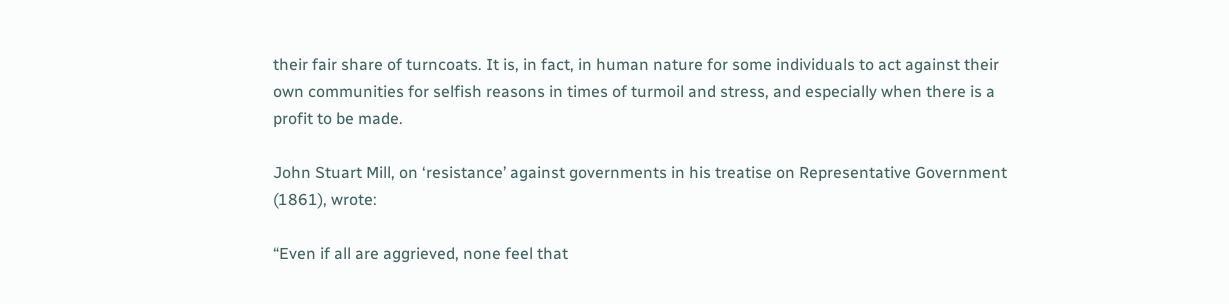their fair share of turncoats. It is, in fact, in human nature for some individuals to act against their own communities for selfish reasons in times of turmoil and stress, and especially when there is a profit to be made.

John Stuart Mill, on ‘resistance’ against governments in his treatise on Representative Government (1861), wrote:

“Even if all are aggrieved, none feel that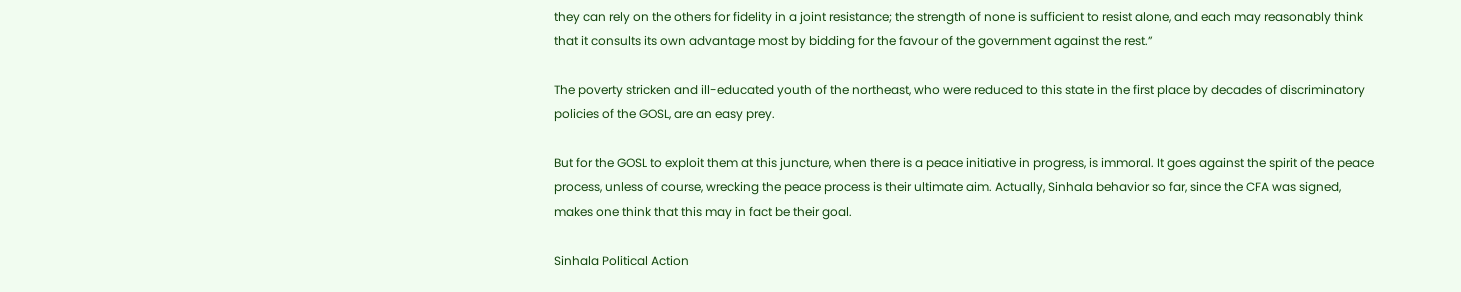they can rely on the others for fidelity in a joint resistance; the strength of none is sufficient to resist alone, and each may reasonably think that it consults its own advantage most by bidding for the favour of the government against the rest.”

The poverty stricken and ill-educated youth of the northeast, who were reduced to this state in the first place by decades of discriminatory policies of the GOSL, are an easy prey.

But for the GOSL to exploit them at this juncture, when there is a peace initiative in progress, is immoral. It goes against the spirit of the peace process, unless of course, wrecking the peace process is their ultimate aim. Actually, Sinhala behavior so far, since the CFA was signed, makes one think that this may in fact be their goal.

Sinhala Political Action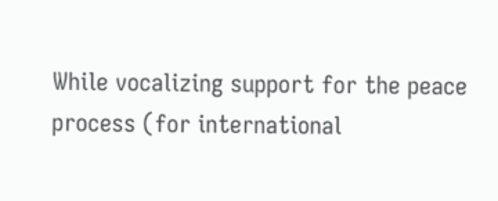While vocalizing support for the peace process (for international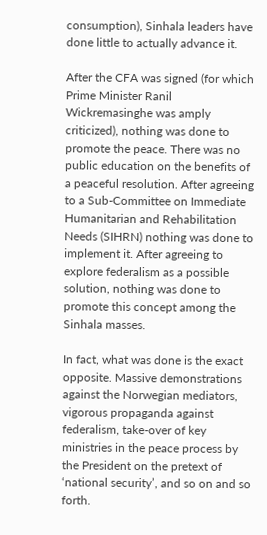consumption), Sinhala leaders have done little to actually advance it.

After the CFA was signed (for which Prime Minister Ranil Wickremasinghe was amply criticized), nothing was done to promote the peace. There was no public education on the benefits of a peaceful resolution. After agreeing to a Sub-Committee on Immediate Humanitarian and Rehabilitation Needs (SIHRN) nothing was done to implement it. After agreeing to explore federalism as a possible solution, nothing was done to promote this concept among the Sinhala masses.

In fact, what was done is the exact opposite. Massive demonstrations against the Norwegian mediators, vigorous propaganda against federalism, take-over of key ministries in the peace process by the President on the pretext of ‘national security’, and so on and so forth.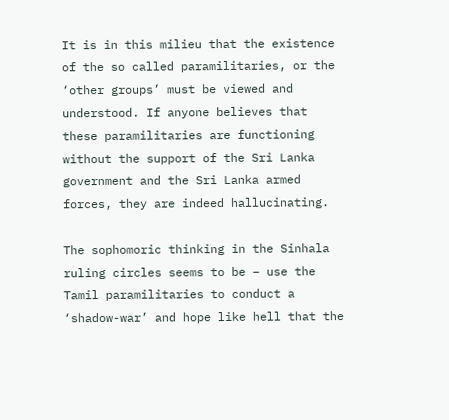It is in this milieu that the existence of the so called paramilitaries, or the ‘other groups’ must be viewed and understood. If anyone believes that these paramilitaries are functioning without the support of the Sri Lanka government and the Sri Lanka armed forces, they are indeed hallucinating.

The sophomoric thinking in the Sinhala ruling circles seems to be – use the Tamil paramilitaries to conduct a ‘shadow-war’ and hope like hell that the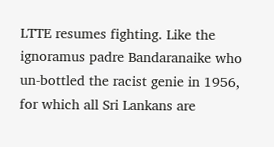LTTE resumes fighting. Like the ignoramus padre Bandaranaike who un-bottled the racist genie in 1956, for which all Sri Lankans are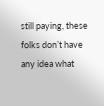still paying, these folks don’t have any idea what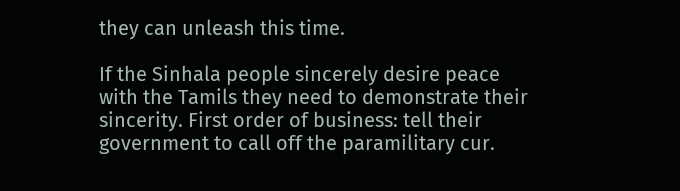they can unleash this time.

If the Sinhala people sincerely desire peace with the Tamils they need to demonstrate their sincerity. First order of business: tell their government to call off the paramilitary cur.